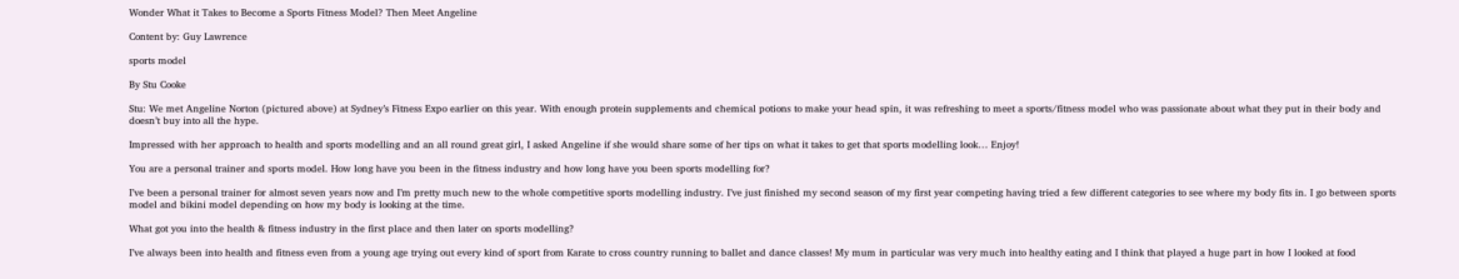Wonder What it Takes to Become a Sports Fitness Model? Then Meet Angeline

Content by: Guy Lawrence

sports model

By Stu Cooke

Stu: We met Angeline Norton (pictured above) at Sydney’s Fitness Expo earlier on this year. With enough protein supplements and chemical potions to make your head spin, it was refreshing to meet a sports/fitness model who was passionate about what they put in their body and doesn’t buy into all the hype.

Impressed with her approach to health and sports modelling and an all round great girl, I asked Angeline if she would share some of her tips on what it takes to get that sports modelling look… Enjoy!

You are a personal trainer and sports model. How long have you been in the fitness industry and how long have you been sports modelling for?

I’ve been a personal trainer for almost seven years now and I’m pretty much new to the whole competitive sports modelling industry. I’ve just finished my second season of my first year competing having tried a few different categories to see where my body fits in. I go between sports model and bikini model depending on how my body is looking at the time.

What got you into the health & fitness industry in the first place and then later on sports modelling?

I’ve always been into health and fitness even from a young age trying out every kind of sport from Karate to cross country running to ballet and dance classes! My mum in particular was very much into healthy eating and I think that played a huge part in how I looked at food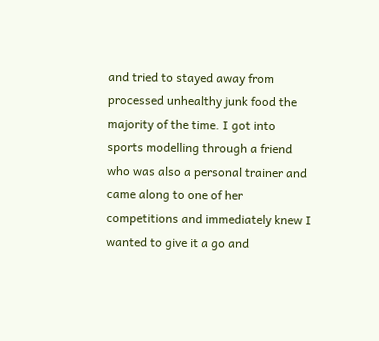and tried to stayed away from processed unhealthy junk food the majority of the time. I got into sports modelling through a friend who was also a personal trainer and came along to one of her competitions and immediately knew I wanted to give it a go and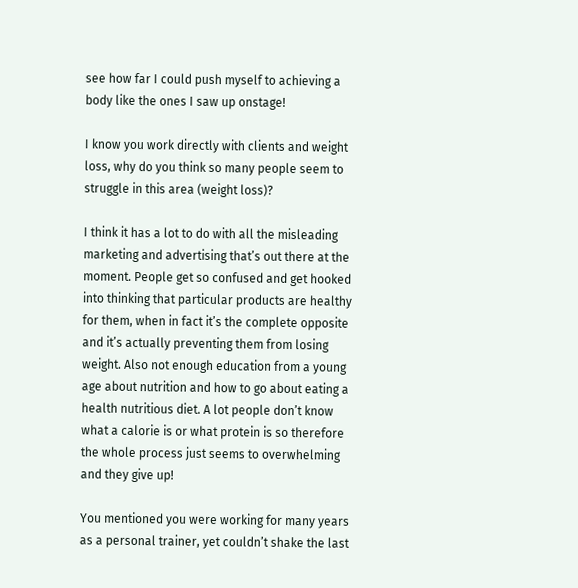see how far I could push myself to achieving a body like the ones I saw up onstage!

I know you work directly with clients and weight loss, why do you think so many people seem to struggle in this area (weight loss)?

I think it has a lot to do with all the misleading marketing and advertising that’s out there at the moment. People get so confused and get hooked into thinking that particular products are healthy for them, when in fact it’s the complete opposite and it’s actually preventing them from losing weight. Also not enough education from a young age about nutrition and how to go about eating a health nutritious diet. A lot people don’t know what a calorie is or what protein is so therefore the whole process just seems to overwhelming and they give up!

You mentioned you were working for many years as a personal trainer, yet couldn’t shake the last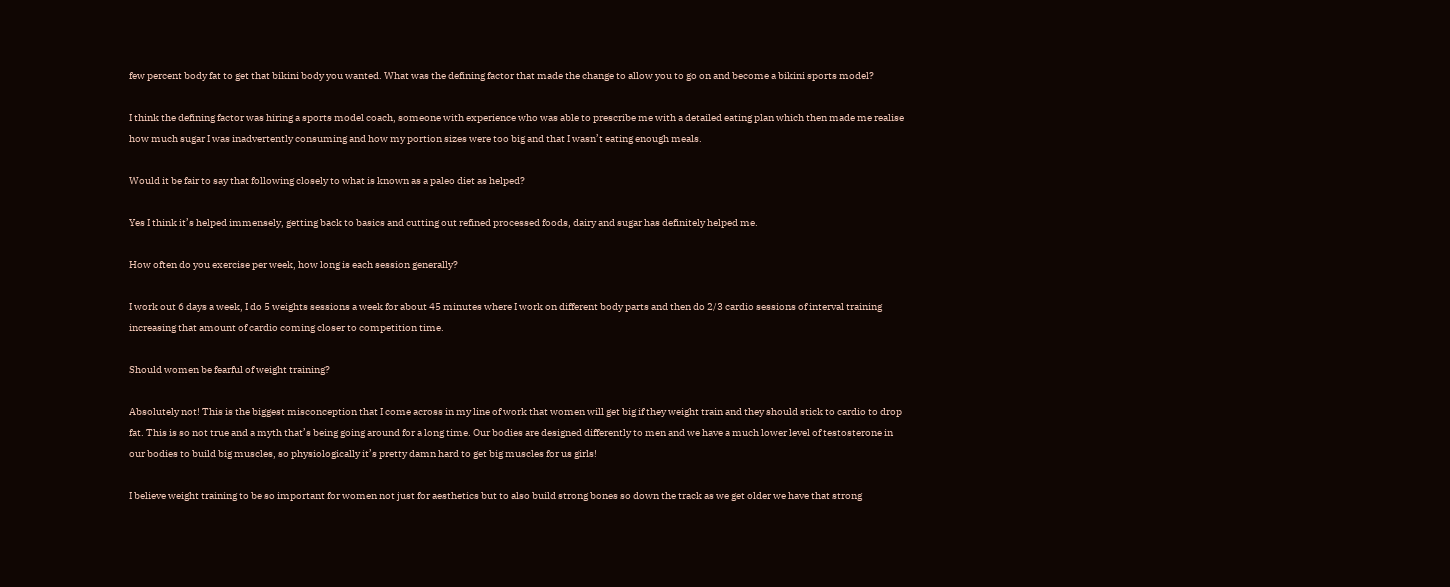few percent body fat to get that bikini body you wanted. What was the defining factor that made the change to allow you to go on and become a bikini sports model?

I think the defining factor was hiring a sports model coach, someone with experience who was able to prescribe me with a detailed eating plan which then made me realise how much sugar I was inadvertently consuming and how my portion sizes were too big and that I wasn’t eating enough meals.

Would it be fair to say that following closely to what is known as a paleo diet as helped?

Yes I think it’s helped immensely, getting back to basics and cutting out refined processed foods, dairy and sugar has definitely helped me.

How often do you exercise per week, how long is each session generally?

I work out 6 days a week, I do 5 weights sessions a week for about 45 minutes where I work on different body parts and then do 2/3 cardio sessions of interval training increasing that amount of cardio coming closer to competition time.

Should women be fearful of weight training?

Absolutely not! This is the biggest misconception that I come across in my line of work that women will get big if they weight train and they should stick to cardio to drop fat. This is so not true and a myth that’s being going around for a long time. Our bodies are designed differently to men and we have a much lower level of testosterone in our bodies to build big muscles, so physiologically it’s pretty damn hard to get big muscles for us girls!

I believe weight training to be so important for women not just for aesthetics but to also build strong bones so down the track as we get older we have that strong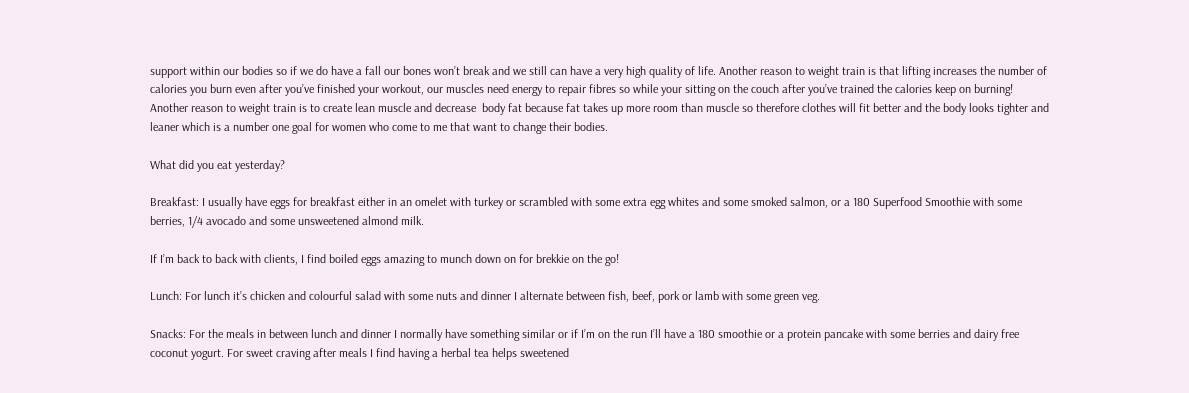support within our bodies so if we do have a fall our bones won’t break and we still can have a very high quality of life. Another reason to weight train is that lifting increases the number of calories you burn even after you’ve finished your workout, our muscles need energy to repair fibres so while your sitting on the couch after you’ve trained the calories keep on burning! Another reason to weight train is to create lean muscle and decrease  body fat because fat takes up more room than muscle so therefore clothes will fit better and the body looks tighter and leaner which is a number one goal for women who come to me that want to change their bodies.

What did you eat yesterday?

Breakfast: I usually have eggs for breakfast either in an omelet with turkey or scrambled with some extra egg whites and some smoked salmon, or a 180 Superfood Smoothie with some berries, 1/4 avocado and some unsweetened almond milk.

If I’m back to back with clients, I find boiled eggs amazing to munch down on for brekkie on the go!

Lunch: For lunch it’s chicken and colourful salad with some nuts and dinner I alternate between fish, beef, pork or lamb with some green veg.

Snacks: For the meals in between lunch and dinner I normally have something similar or if I’m on the run I’ll have a 180 smoothie or a protein pancake with some berries and dairy free coconut yogurt. For sweet craving after meals I find having a herbal tea helps sweetened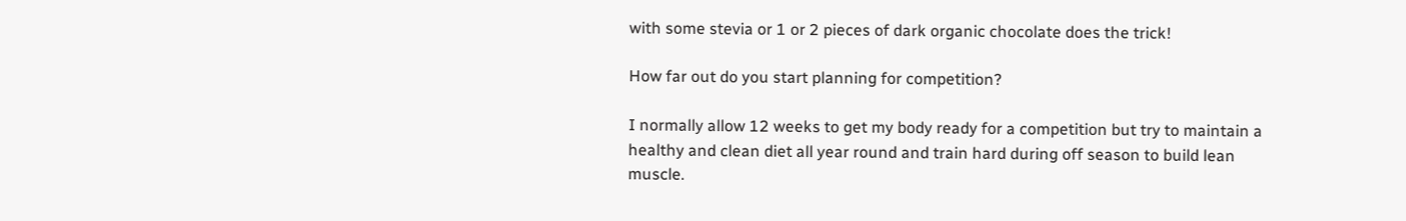with some stevia or 1 or 2 pieces of dark organic chocolate does the trick!

How far out do you start planning for competition?

I normally allow 12 weeks to get my body ready for a competition but try to maintain a healthy and clean diet all year round and train hard during off season to build lean muscle.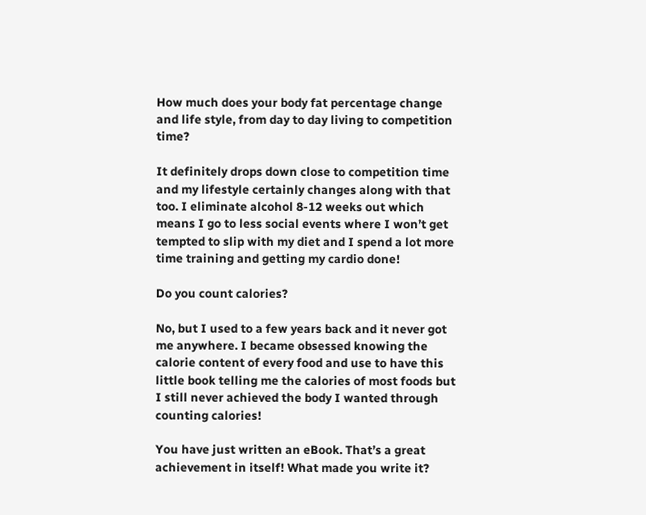How much does your body fat percentage change and life style, from day to day living to competition time?

It definitely drops down close to competition time and my lifestyle certainly changes along with that too. I eliminate alcohol 8-12 weeks out which means I go to less social events where I won’t get tempted to slip with my diet and I spend a lot more time training and getting my cardio done!

Do you count calories?

No, but I used to a few years back and it never got me anywhere. I became obsessed knowing the calorie content of every food and use to have this little book telling me the calories of most foods but I still never achieved the body I wanted through counting calories!

You have just written an eBook. That’s a great achievement in itself! What made you write it?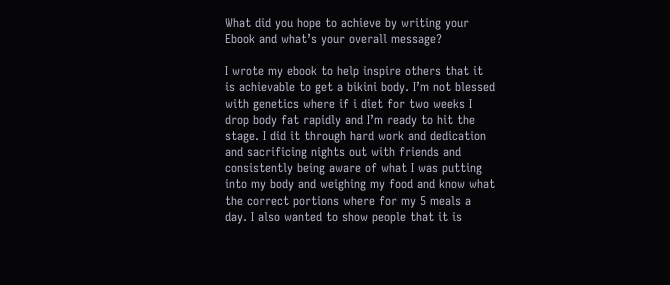What did you hope to achieve by writing your Ebook and what’s your overall message?

I wrote my ebook to help inspire others that it is achievable to get a bikini body. I’m not blessed with genetics where if i diet for two weeks I drop body fat rapidly and I’m ready to hit the stage. I did it through hard work and dedication and sacrificing nights out with friends and consistently being aware of what I was putting into my body and weighing my food and know what the correct portions where for my 5 meals a day. I also wanted to show people that it is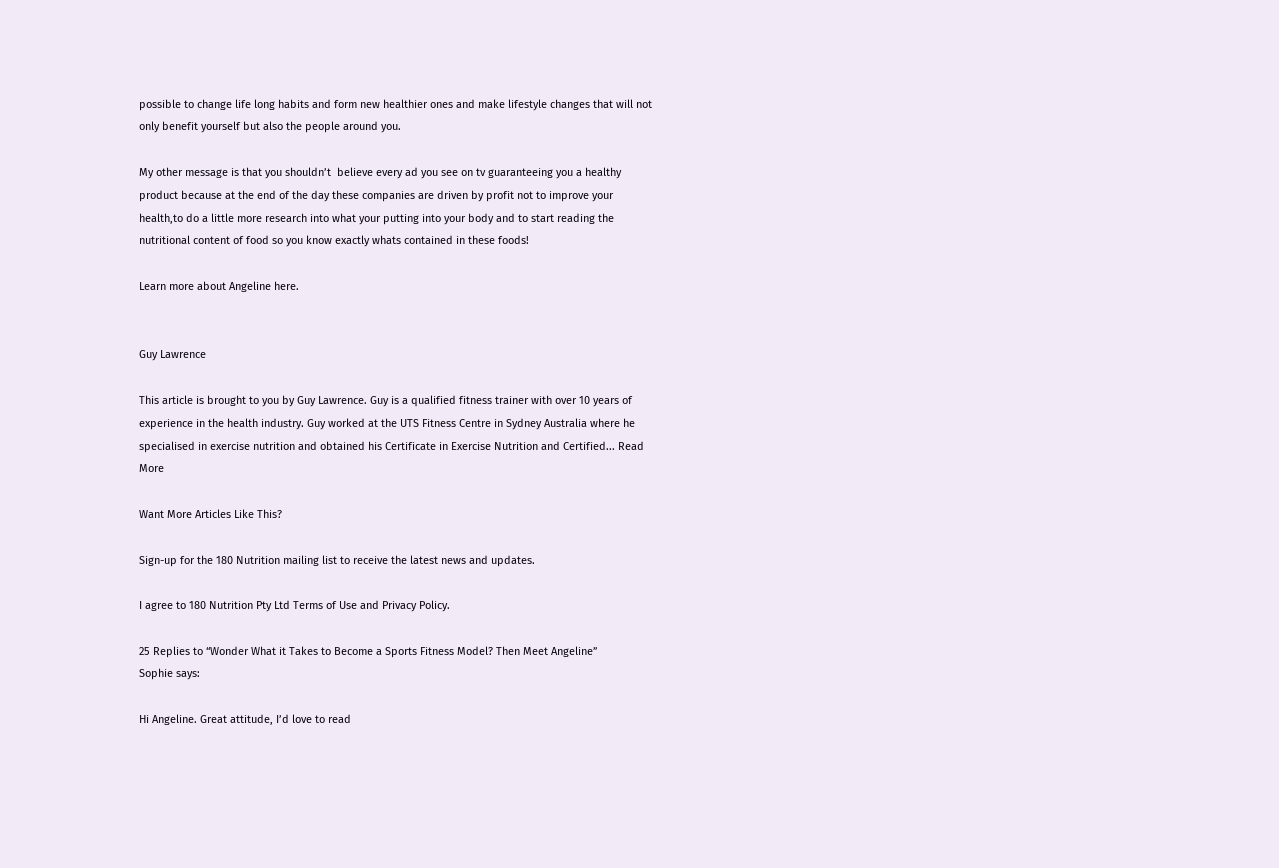possible to change life long habits and form new healthier ones and make lifestyle changes that will not only benefit yourself but also the people around you.

My other message is that you shouldn’t  believe every ad you see on tv guaranteeing you a healthy product because at the end of the day these companies are driven by profit not to improve your health,to do a little more research into what your putting into your body and to start reading the nutritional content of food so you know exactly whats contained in these foods!

Learn more about Angeline here.


Guy Lawrence

This article is brought to you by Guy Lawrence. Guy is a qualified fitness trainer with over 10 years of experience in the health industry. Guy worked at the UTS Fitness Centre in Sydney Australia where he specialised in exercise nutrition and obtained his Certificate in Exercise Nutrition and Certified... Read More

Want More Articles Like This?

Sign-up for the 180 Nutrition mailing list to receive the latest news and updates.

I agree to 180 Nutrition Pty Ltd Terms of Use and Privacy Policy.

25 Replies to “Wonder What it Takes to Become a Sports Fitness Model? Then Meet Angeline”
Sophie says:

Hi Angeline. Great attitude, I’d love to read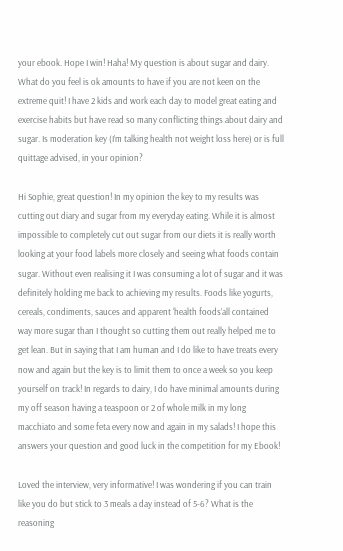your ebook. Hope I win! Haha! My question is about sugar and dairy. What do you feel is ok amounts to have if you are not keen on the extreme quit! I have 2 kids and work each day to model great eating and exercise habits but have read so many conflicting things about dairy and sugar. Is moderation key (I’m talking health not weight loss here) or is full quittage advised, in your opinion?

Hi Sophie, great question! In my opinion the key to my results was cutting out diary and sugar from my everyday eating. While it is almost impossible to completely cut out sugar from our diets it is really worth looking at your food labels more closely and seeing what foods contain sugar. Without even realising it I was consuming a lot of sugar and it was definitely holding me back to achieving my results. Foods like yogurts, cereals, condiments, sauces and apparent ‘health foods’all contained way more sugar than I thought so cutting them out really helped me to get lean. But in saying that I am human and I do like to have treats every now and again but the key is to limit them to once a week so you keep yourself on track! In regards to dairy, I do have minimal amounts during my off season having a teaspoon or 2 of whole milk in my long macchiato and some feta every now and again in my salads! I hope this answers your question and good luck in the competition for my Ebook!

Loved the interview, very informative! I was wondering if you can train like you do but stick to 3 meals a day instead of 5-6? What is the reasoning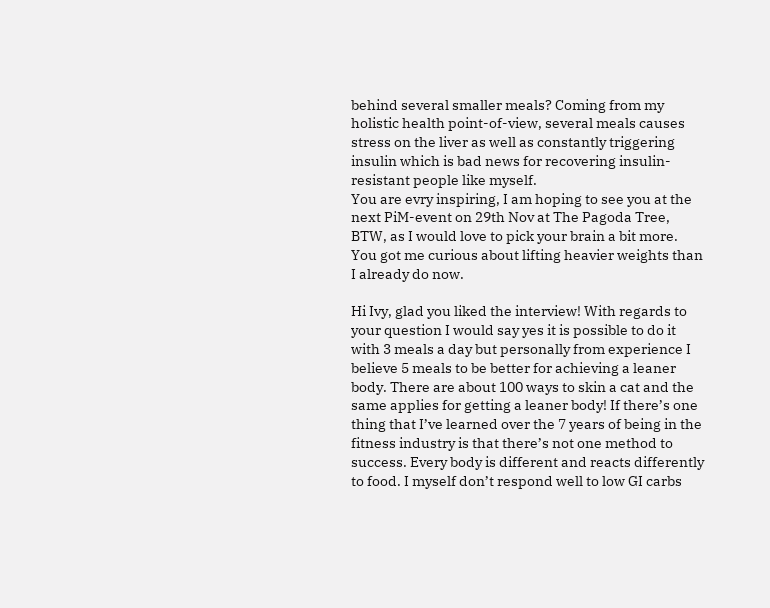behind several smaller meals? Coming from my holistic health point-of-view, several meals causes stress on the liver as well as constantly triggering insulin which is bad news for recovering insulin-resistant people like myself.
You are evry inspiring, I am hoping to see you at the next PiM-event on 29th Nov at The Pagoda Tree, BTW, as I would love to pick your brain a bit more. You got me curious about lifting heavier weights than I already do now.

Hi Ivy, glad you liked the interview! With regards to your question I would say yes it is possible to do it with 3 meals a day but personally from experience I believe 5 meals to be better for achieving a leaner body. There are about 100 ways to skin a cat and the same applies for getting a leaner body! If there’s one thing that I’ve learned over the 7 years of being in the fitness industry is that there’s not one method to success. Every body is different and reacts differently to food. I myself don’t respond well to low GI carbs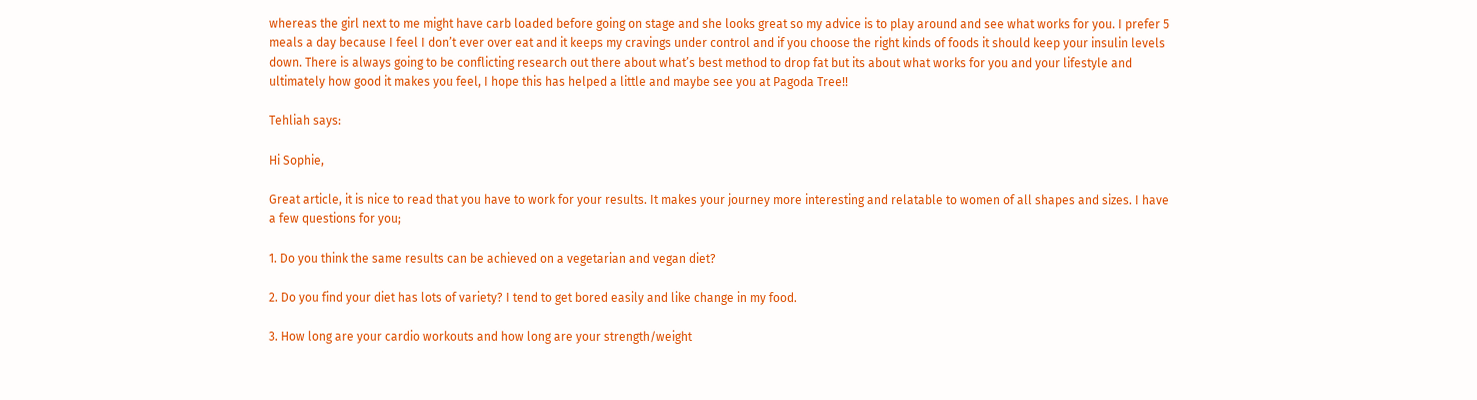whereas the girl next to me might have carb loaded before going on stage and she looks great so my advice is to play around and see what works for you. I prefer 5 meals a day because I feel I don’t ever over eat and it keeps my cravings under control and if you choose the right kinds of foods it should keep your insulin levels down. There is always going to be conflicting research out there about what’s best method to drop fat but its about what works for you and your lifestyle and ultimately how good it makes you feel, I hope this has helped a little and maybe see you at Pagoda Tree!!

Tehliah says:

Hi Sophie,

Great article, it is nice to read that you have to work for your results. It makes your journey more interesting and relatable to women of all shapes and sizes. I have a few questions for you;

1. Do you think the same results can be achieved on a vegetarian and vegan diet?

2. Do you find your diet has lots of variety? I tend to get bored easily and like change in my food.

3. How long are your cardio workouts and how long are your strength/weight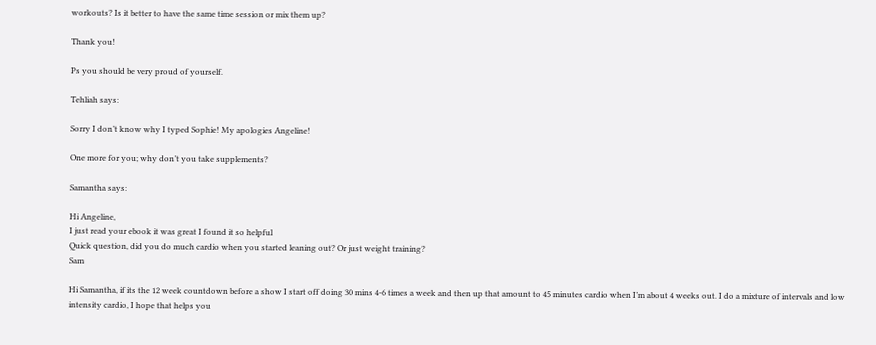workouts? Is it better to have the same time session or mix them up?

Thank you!

Ps you should be very proud of yourself.

Tehliah says:

Sorry I don’t know why I typed Sophie! My apologies Angeline!

One more for you; why don’t you take supplements?

Samantha says:

Hi Angeline,
I just read your ebook it was great I found it so helpful
Quick question, did you do much cardio when you started leaning out? Or just weight training?
Sam

Hi Samantha, if its the 12 week countdown before a show I start off doing 30 mins 4-6 times a week and then up that amount to 45 minutes cardio when I’m about 4 weeks out. I do a mixture of intervals and low intensity cardio, I hope that helps you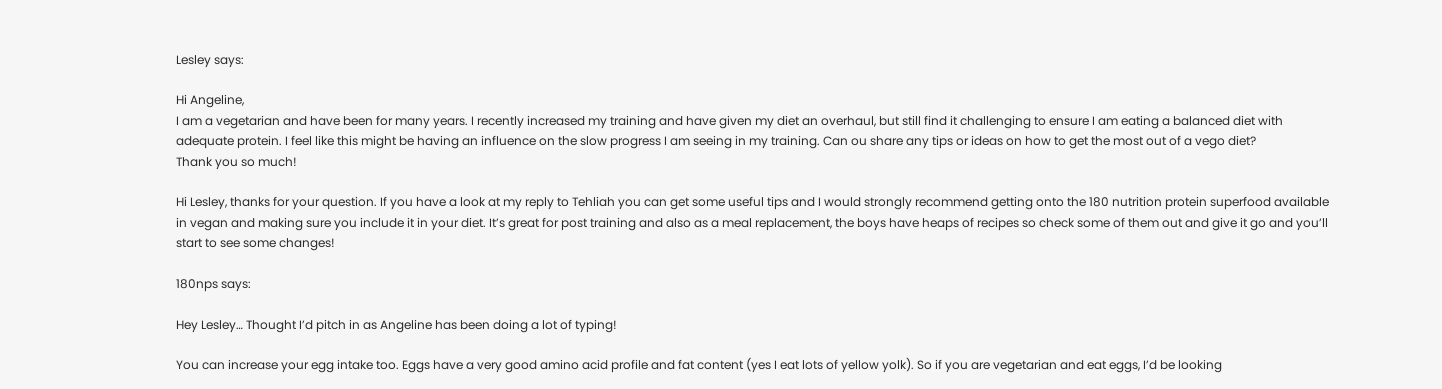Lesley says:

Hi Angeline,
I am a vegetarian and have been for many years. I recently increased my training and have given my diet an overhaul, but still find it challenging to ensure I am eating a balanced diet with adequate protein. I feel like this might be having an influence on the slow progress I am seeing in my training. Can ou share any tips or ideas on how to get the most out of a vego diet?
Thank you so much!

Hi Lesley, thanks for your question. If you have a look at my reply to Tehliah you can get some useful tips and I would strongly recommend getting onto the 180 nutrition protein superfood available in vegan and making sure you include it in your diet. It’s great for post training and also as a meal replacement, the boys have heaps of recipes so check some of them out and give it go and you’ll start to see some changes!

180nps says:

Hey Lesley… Thought I’d pitch in as Angeline has been doing a lot of typing!

You can increase your egg intake too. Eggs have a very good amino acid profile and fat content (yes I eat lots of yellow yolk). So if you are vegetarian and eat eggs, I’d be looking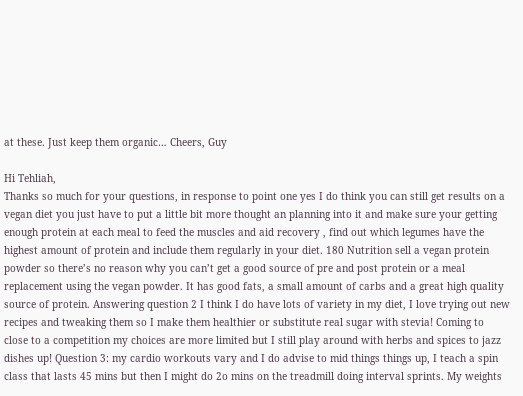at these. Just keep them organic… Cheers, Guy

Hi Tehliah,
Thanks so much for your questions, in response to point one yes I do think you can still get results on a vegan diet you just have to put a little bit more thought an planning into it and make sure your getting enough protein at each meal to feed the muscles and aid recovery , find out which legumes have the highest amount of protein and include them regularly in your diet. 180 Nutrition sell a vegan protein powder so there’s no reason why you can’t get a good source of pre and post protein or a meal replacement using the vegan powder. It has good fats, a small amount of carbs and a great high quality source of protein. Answering question 2 I think I do have lots of variety in my diet, I love trying out new recipes and tweaking them so I make them healthier or substitute real sugar with stevia! Coming to close to a competition my choices are more limited but I still play around with herbs and spices to jazz dishes up! Question 3: my cardio workouts vary and I do advise to mid things things up, I teach a spin class that lasts 45 mins but then I might do 2o mins on the treadmill doing interval sprints. My weights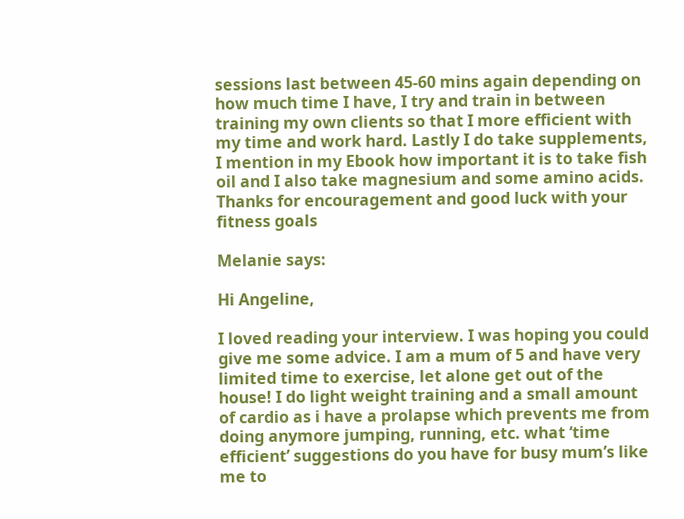sessions last between 45-60 mins again depending on how much time I have, I try and train in between training my own clients so that I more efficient with my time and work hard. Lastly I do take supplements, I mention in my Ebook how important it is to take fish oil and I also take magnesium and some amino acids. Thanks for encouragement and good luck with your fitness goals

Melanie says:

Hi Angeline,

I loved reading your interview. I was hoping you could give me some advice. I am a mum of 5 and have very limited time to exercise, let alone get out of the house! I do light weight training and a small amount of cardio as i have a prolapse which prevents me from doing anymore jumping, running, etc. what ‘time efficient’ suggestions do you have for busy mum’s like me to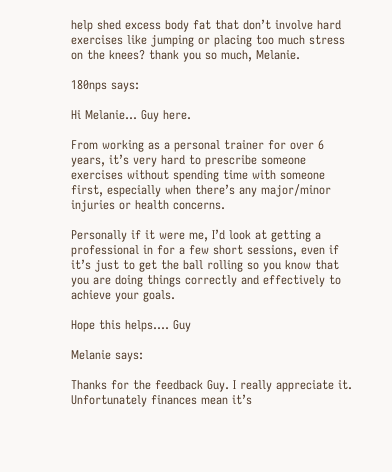help shed excess body fat that don’t involve hard exercises like jumping or placing too much stress on the knees? thank you so much, Melanie.

180nps says:

Hi Melanie… Guy here.

From working as a personal trainer for over 6 years, it’s very hard to prescribe someone exercises without spending time with someone first, especially when there’s any major/minor injuries or health concerns.

Personally if it were me, I’d look at getting a professional in for a few short sessions, even if it’s just to get the ball rolling so you know that you are doing things correctly and effectively to achieve your goals.

Hope this helps…. Guy

Melanie says:

Thanks for the feedback Guy. I really appreciate it. Unfortunately finances mean it’s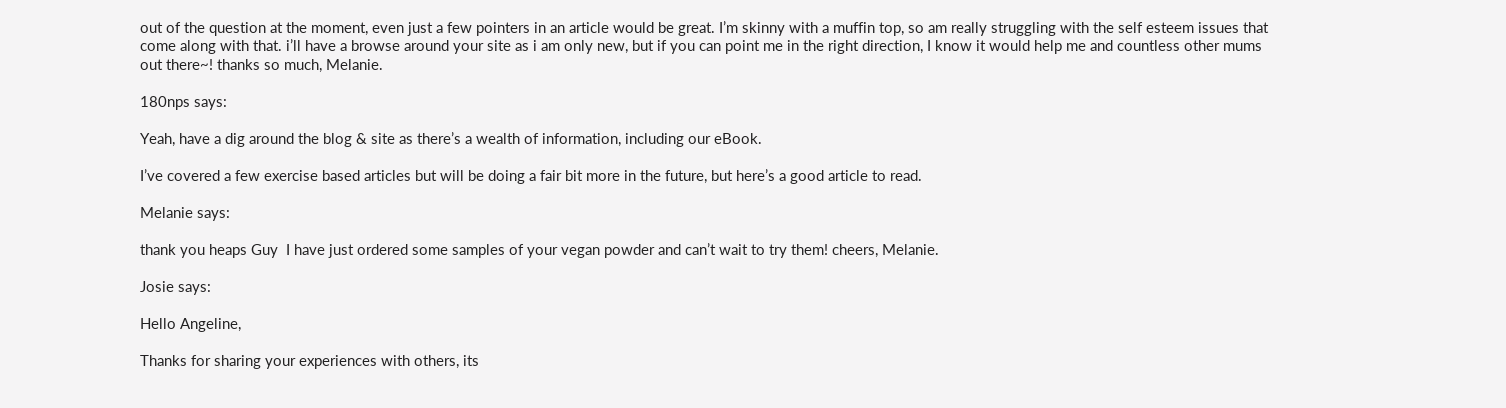out of the question at the moment, even just a few pointers in an article would be great. I’m skinny with a muffin top, so am really struggling with the self esteem issues that come along with that. i’ll have a browse around your site as i am only new, but if you can point me in the right direction, I know it would help me and countless other mums out there~! thanks so much, Melanie.

180nps says:

Yeah, have a dig around the blog & site as there’s a wealth of information, including our eBook.

I’ve covered a few exercise based articles but will be doing a fair bit more in the future, but here’s a good article to read.

Melanie says:

thank you heaps Guy  I have just ordered some samples of your vegan powder and can’t wait to try them! cheers, Melanie.

Josie says:

Hello Angeline,

Thanks for sharing your experiences with others, its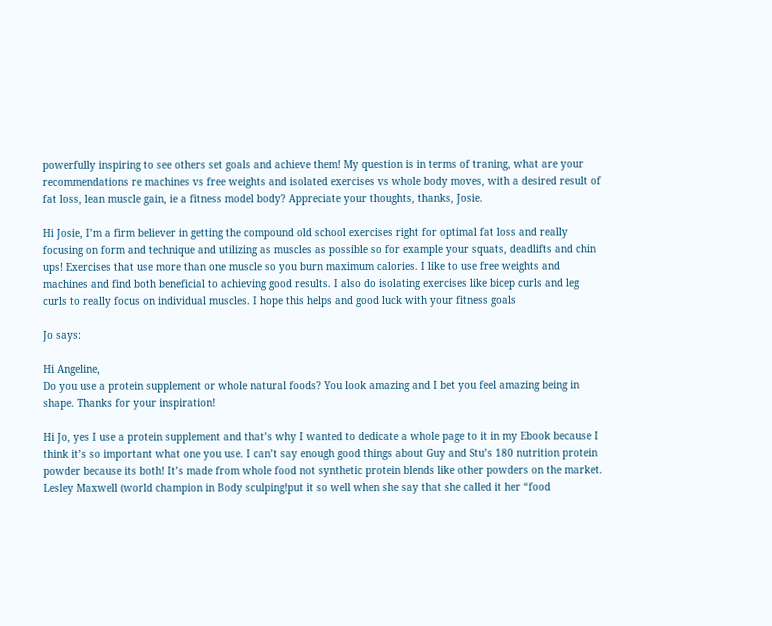powerfully inspiring to see others set goals and achieve them! My question is in terms of traning, what are your recommendations re machines vs free weights and isolated exercises vs whole body moves, with a desired result of fat loss, lean muscle gain, ie a fitness model body? Appreciate your thoughts, thanks, Josie.

Hi Josie, I’m a firm believer in getting the compound old school exercises right for optimal fat loss and really focusing on form and technique and utilizing as muscles as possible so for example your squats, deadlifts and chin ups! Exercises that use more than one muscle so you burn maximum calories. I like to use free weights and machines and find both beneficial to achieving good results. I also do isolating exercises like bicep curls and leg curls to really focus on individual muscles. I hope this helps and good luck with your fitness goals

Jo says:

Hi Angeline,
Do you use a protein supplement or whole natural foods? You look amazing and I bet you feel amazing being in shape. Thanks for your inspiration!

Hi Jo, yes I use a protein supplement and that’s why I wanted to dedicate a whole page to it in my Ebook because I think it’s so important what one you use. I can’t say enough good things about Guy and Stu’s 180 nutrition protein powder because its both! It’s made from whole food not synthetic protein blends like other powders on the market. Lesley Maxwell (world champion in Body sculping!put it so well when she say that she called it her “food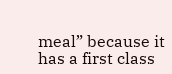meal” because it has a first class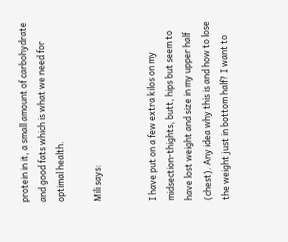protein in it, a small amount of carbohydrate and good fats which is what we need for optimal health.

Mili says:


I have put on a few extra kilos on my midsection-thights, butt, hips but seem to have lost weight and size in my upper half (chest). Any idea why this is and how to lose the weight just in bottom half? I want to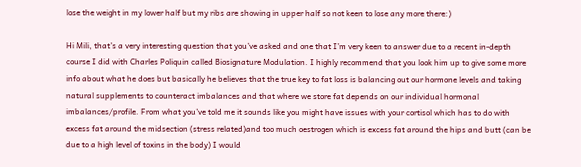lose the weight in my lower half but my ribs are showing in upper half so not keen to lose any more there:)

Hi Mili, that’s a very interesting question that you’ve asked and one that I’m very keen to answer due to a recent in-depth course I did with Charles Poliquin called Biosignature Modulation. I highly recommend that you look him up to give some more info about what he does but basically he believes that the true key to fat loss is balancing out our hormone levels and taking natural supplements to counteract imbalances and that where we store fat depends on our individual hormonal imbalances/profile. From what you’ve told me it sounds like you might have issues with your cortisol which has to do with excess fat around the midsection (stress related)and too much oestrogen which is excess fat around the hips and butt (can be due to a high level of toxins in the body) I would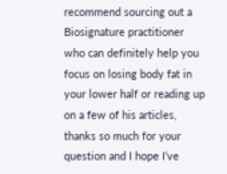recommend sourcing out a Biosignature practitioner who can definitely help you focus on losing body fat in your lower half or reading up on a few of his articles, thanks so much for your question and I hope I’ve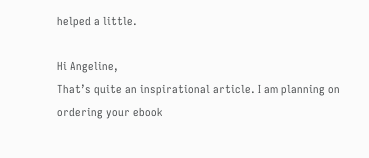helped a little.

Hi Angeline,
That’s quite an inspirational article. I am planning on ordering your ebook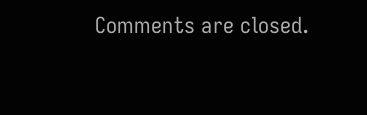Comments are closed.